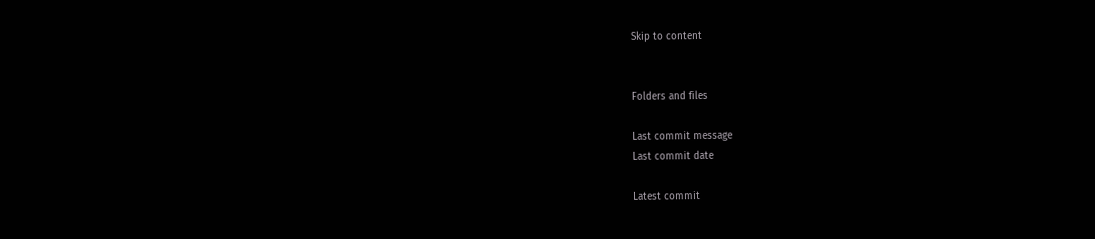Skip to content


Folders and files

Last commit message
Last commit date

Latest commit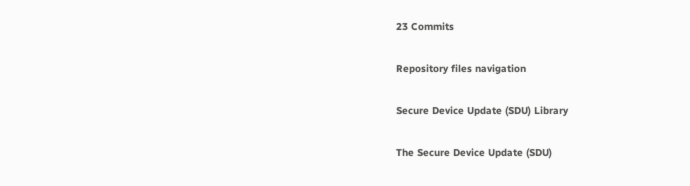23 Commits

Repository files navigation

Secure Device Update (SDU) Library

The Secure Device Update (SDU)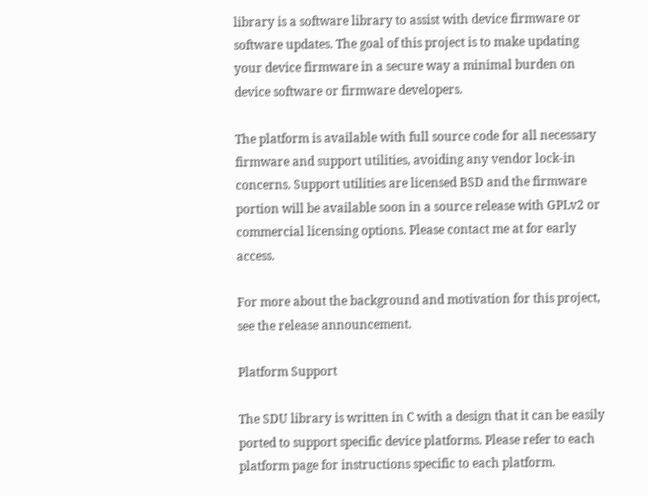library is a software library to assist with device firmware or software updates. The goal of this project is to make updating your device firmware in a secure way a minimal burden on device software or firmware developers.

The platform is available with full source code for all necessary firmware and support utilities, avoiding any vendor lock-in concerns. Support utilities are licensed BSD and the firmware portion will be available soon in a source release with GPLv2 or commercial licensing options. Please contact me at for early access.

For more about the background and motivation for this project, see the release announcement.

Platform Support

The SDU library is written in C with a design that it can be easily ported to support specific device platforms. Please refer to each platform page for instructions specific to each platform.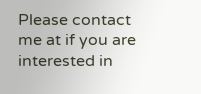Please contact me at if you are interested in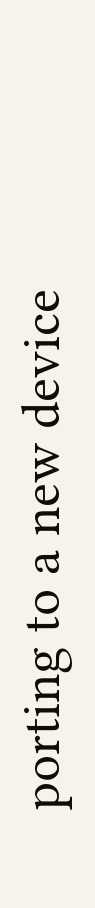porting to a new device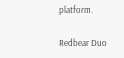platform.

Redbear Duo